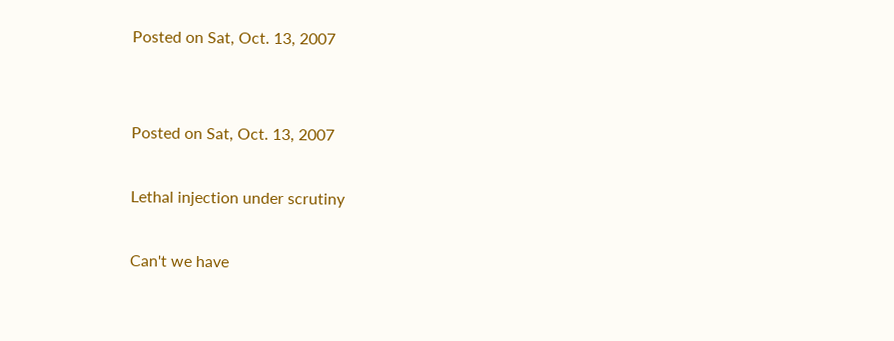Posted on Sat, Oct. 13, 2007


Posted on Sat, Oct. 13, 2007

Lethal injection under scrutiny

Can't we have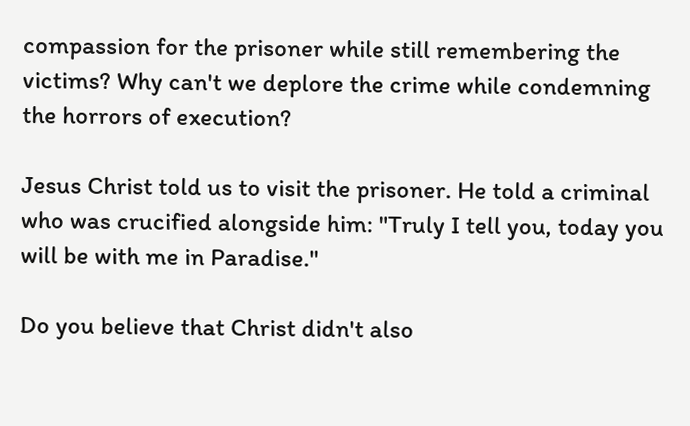compassion for the prisoner while still remembering the victims? Why can't we deplore the crime while condemning the horrors of execution?

Jesus Christ told us to visit the prisoner. He told a criminal who was crucified alongside him: "Truly I tell you, today you will be with me in Paradise."

Do you believe that Christ didn't also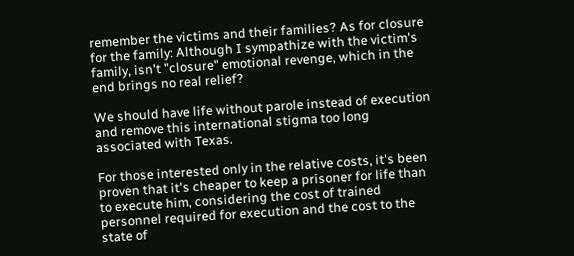remember the victims and their families? As for closure for the family: Although I sympathize with the victim's family, isn't "closure" emotional revenge, which in the end brings no real relief?

We should have life without parole instead of execution and remove this international stigma too long associated with Texas.

For those interested only in the relative costs, it's been proven that it's cheaper to keep a prisoner for life than to execute him, considering the cost of trained personnel required for execution and the cost to the state of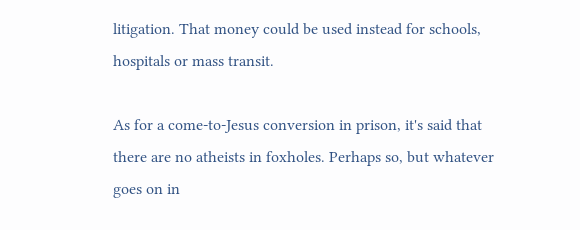litigation. That money could be used instead for schools, hospitals or mass transit.

As for a come-to-Jesus conversion in prison, it's said that there are no atheists in foxholes. Perhaps so, but whatever goes on in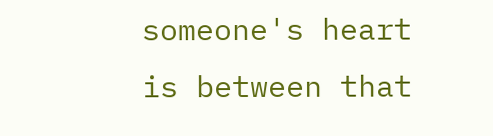someone's heart is between that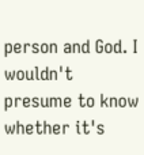person and God. I wouldn't presume to know whether it's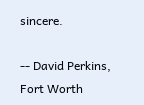sincere.

-- David Perkins, Fort Worth